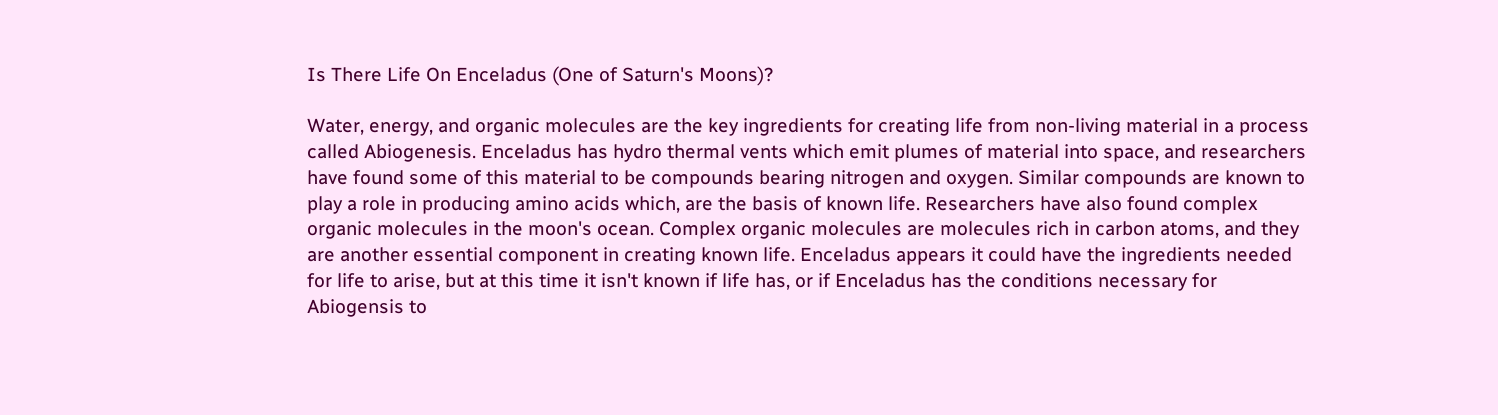Is There Life On Enceladus (One of Saturn's Moons)?

Water, energy, and organic molecules are the key ingredients for creating life from non-living material in a process called Abiogenesis. Enceladus has hydro thermal vents which emit plumes of material into space, and researchers have found some of this material to be compounds bearing nitrogen and oxygen. Similar compounds are known to play a role in producing amino acids which, are the basis of known life. Researchers have also found complex organic molecules in the moon's ocean. Complex organic molecules are molecules rich in carbon atoms, and they are another essential component in creating known life. Enceladus appears it could have the ingredients needed for life to arise, but at this time it isn't known if life has, or if Enceladus has the conditions necessary for Abiogensis to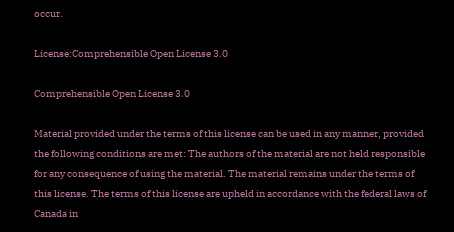occur.

License:Comprehensible Open License 3.0

Comprehensible Open License 3.0

Material provided under the terms of this license can be used in any manner, provided the following conditions are met: The authors of the material are not held responsible for any consequence of using the material. The material remains under the terms of this license. The terms of this license are upheld in accordance with the federal laws of Canada in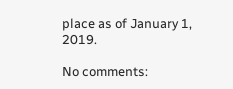place as of January 1, 2019.

No comments: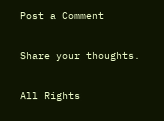Post a Comment

Share your thoughts.

All Rights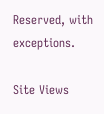Reserved, with exceptions.

Site Views